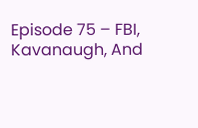Episode 75 – FBI, Kavanaugh, And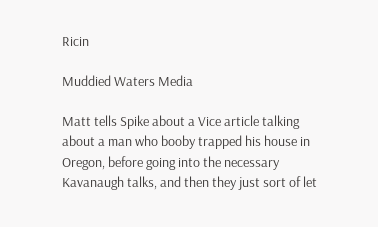Ricin

Muddied Waters Media

Matt tells Spike about a Vice article talking about a man who booby trapped his house in Oregon, before going into the necessary Kavanaugh talks, and then they just sort of let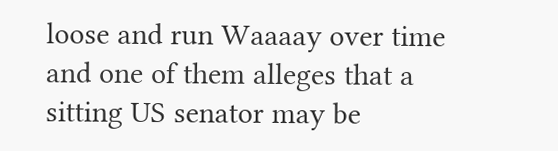loose and run Waaaay over time and one of them alleges that a sitting US senator may be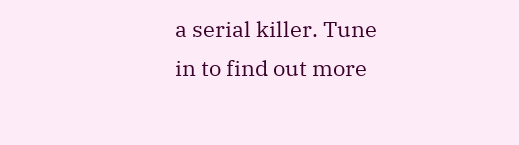a serial killer. Tune in to find out more